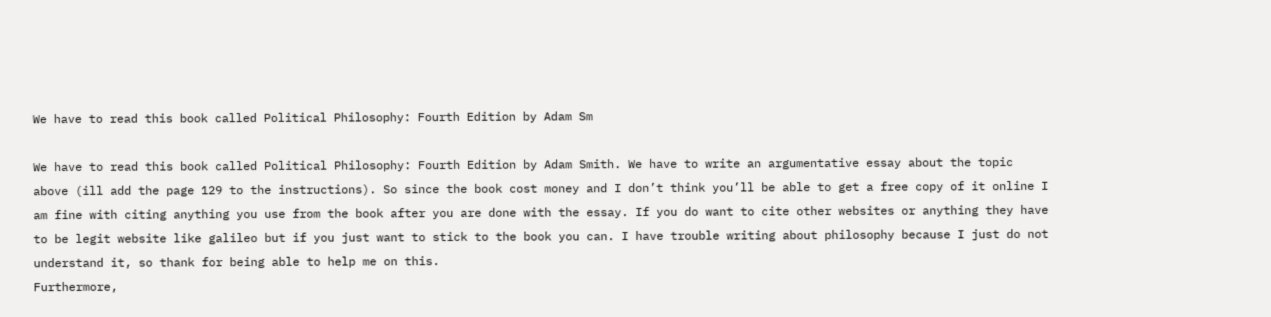We have to read this book called Political Philosophy: Fourth Edition by Adam Sm

We have to read this book called Political Philosophy: Fourth Edition by Adam Smith. We have to write an argumentative essay about the topic above (ill add the page 129 to the instructions). So since the book cost money and I don’t think you’ll be able to get a free copy of it online I am fine with citing anything you use from the book after you are done with the essay. If you do want to cite other websites or anything they have to be legit website like galileo but if you just want to stick to the book you can. I have trouble writing about philosophy because I just do not understand it, so thank for being able to help me on this.
Furthermore,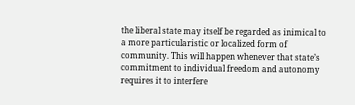the liberal state may itself be regarded as inimical to a more particularistic or localized form of community. This will happen whenever that state’s commitment to individual freedom and autonomy requires it to interfere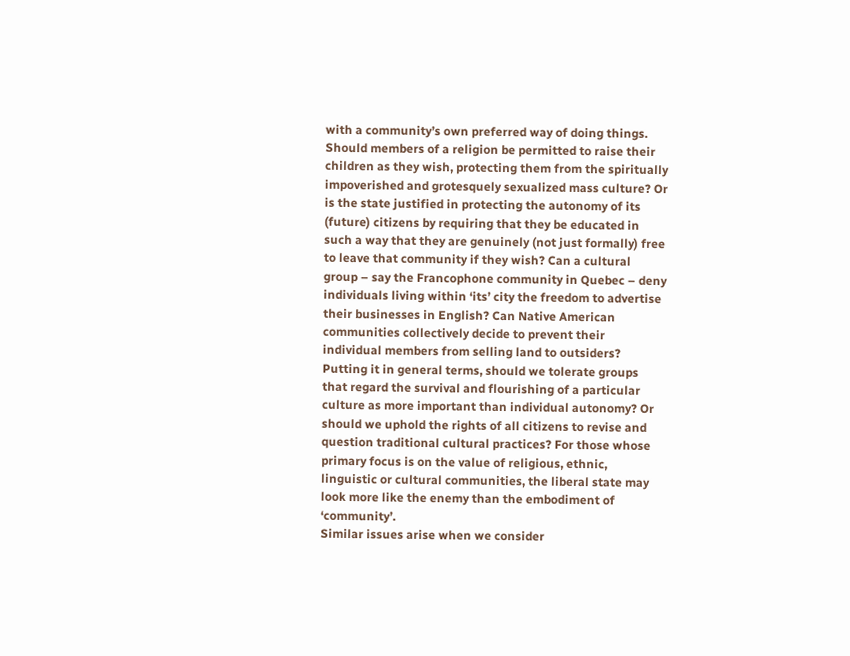with a community’s own preferred way of doing things. Should members of a religion be permitted to raise their children as they wish, protecting them from the spiritually impoverished and grotesquely sexualized mass culture? Or is the state justified in protecting the autonomy of its (future) citizens by requiring that they be educated in such a way that they are genuinely (not just formally) free to leave that community if they wish? Can a cultural group – say the Francophone community in Quebec – deny individuals living within ‘its’ city the freedom to advertise their businesses in English? Can Native American communities collectively decide to prevent their individual members from selling land to outsiders? Putting it in general terms, should we tolerate groups that regard the survival and flourishing of a particular culture as more important than individual autonomy? Or should we uphold the rights of all citizens to revise and question traditional cultural practices? For those whose primary focus is on the value of religious, ethnic, linguistic or cultural communities, the liberal state may look more like the enemy than the embodiment of ‘community’.
Similar issues arise when we consider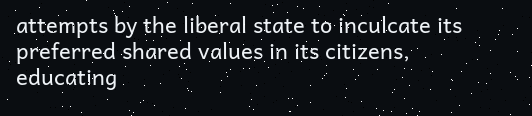attempts by the liberal state to inculcate its preferred shared values in its citizens, educating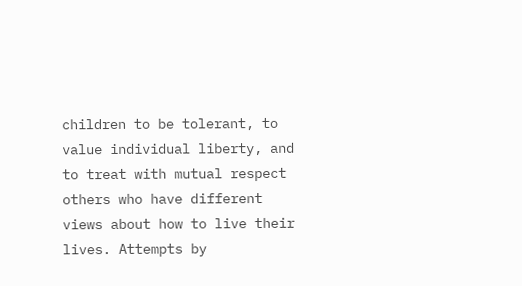children to be tolerant, to value individual liberty, and to treat with mutual respect others who have different views about how to live their lives. Attempts by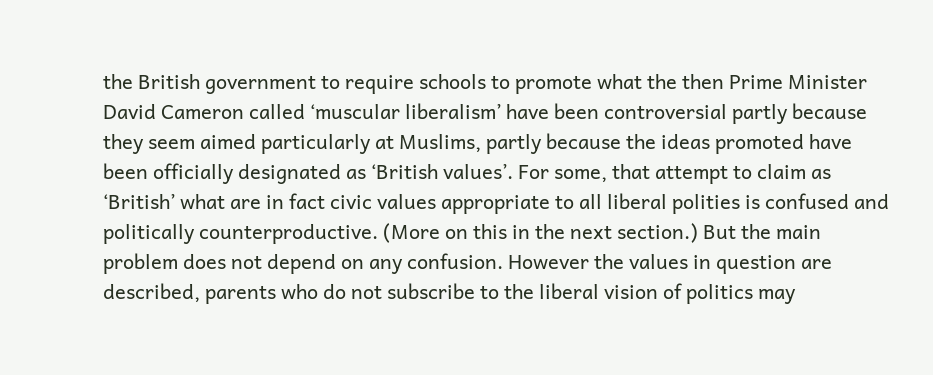the British government to require schools to promote what the then Prime Minister David Cameron called ‘muscular liberalism’ have been controversial partly because they seem aimed particularly at Muslims, partly because the ideas promoted have been officially designated as ‘British values’. For some, that attempt to claim as ‘British’ what are in fact civic values appropriate to all liberal polities is confused and politically counterproductive. (More on this in the next section.) But the main problem does not depend on any confusion. However the values in question are described, parents who do not subscribe to the liberal vision of politics may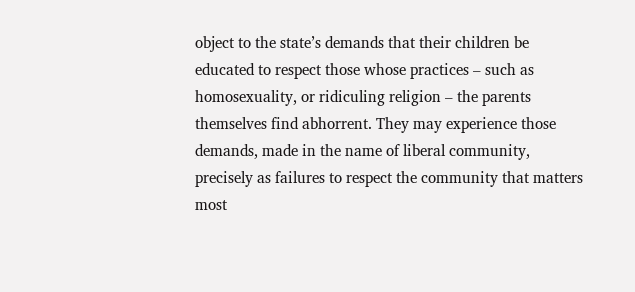object to the state’s demands that their children be educated to respect those whose practices – such as homosexuality, or ridiculing religion – the parents themselves find abhorrent. They may experience those demands, made in the name of liberal community, precisely as failures to respect the community that matters most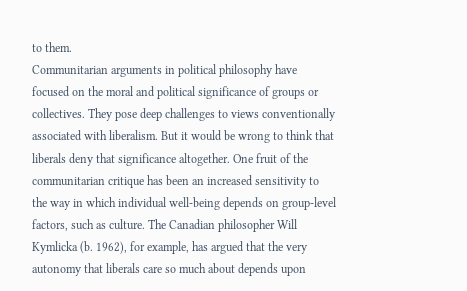to them.
Communitarian arguments in political philosophy have focused on the moral and political significance of groups or collectives. They pose deep challenges to views conventionally associated with liberalism. But it would be wrong to think that liberals deny that significance altogether. One fruit of the communitarian critique has been an increased sensitivity to the way in which individual well-being depends on group-level factors, such as culture. The Canadian philosopher Will Kymlicka (b. 1962), for example, has argued that the very autonomy that liberals care so much about depends upon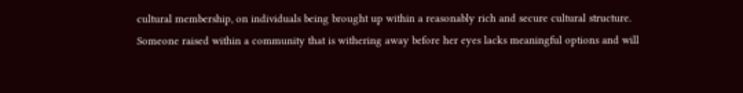cultural membership, on individuals being brought up within a reasonably rich and secure cultural structure. Someone raised within a community that is withering away before her eyes lacks meaningful options and will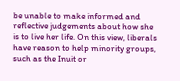be unable to make informed and reflective judgements about how she is to live her life. On this view, liberals have reason to help minority groups, such as the Inuit or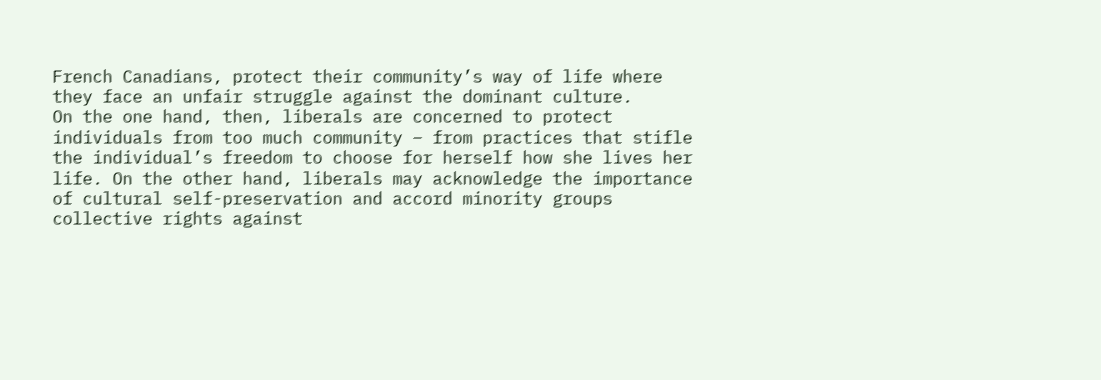French Canadians, protect their community’s way of life where they face an unfair struggle against the dominant culture.
On the one hand, then, liberals are concerned to protect individuals from too much community – from practices that stifle the individual’s freedom to choose for herself how she lives her life. On the other hand, liberals may acknowledge the importance of cultural self-preservation and accord minority groups collective rights against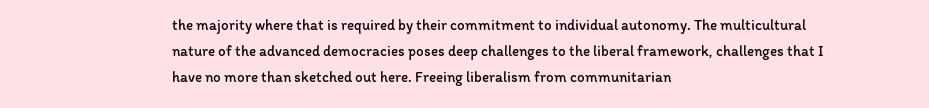the majority where that is required by their commitment to individual autonomy. The multicultural nature of the advanced democracies poses deep challenges to the liberal framework, challenges that I have no more than sketched out here. Freeing liberalism from communitarian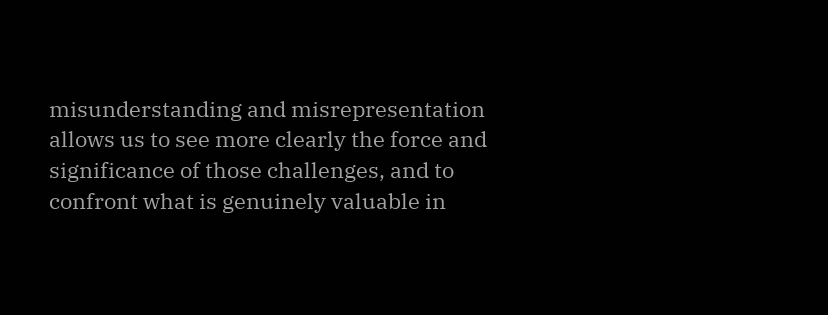misunderstanding and misrepresentation allows us to see more clearly the force and significance of those challenges, and to confront what is genuinely valuable in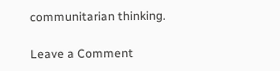communitarian thinking.

Leave a Comment